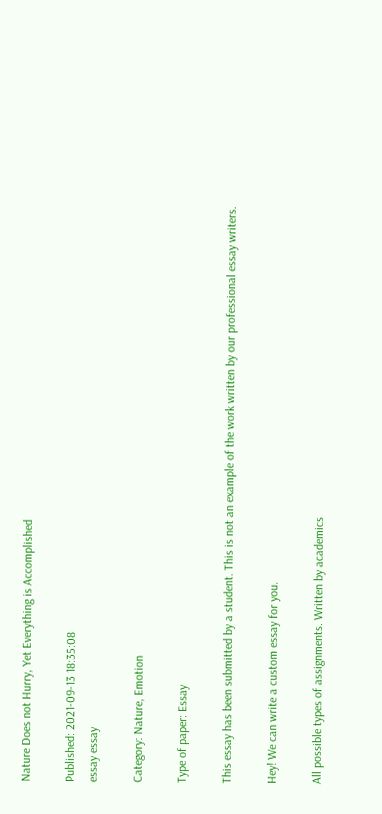Nature Does not Hurry, Yet Everything is Accomplished

Published: 2021-09-13 18:35:08
essay essay

Category: Nature, Emotion

Type of paper: Essay

This essay has been submitted by a student. This is not an example of the work written by our professional essay writers.

Hey! We can write a custom essay for you.

All possible types of assignments. Written by academics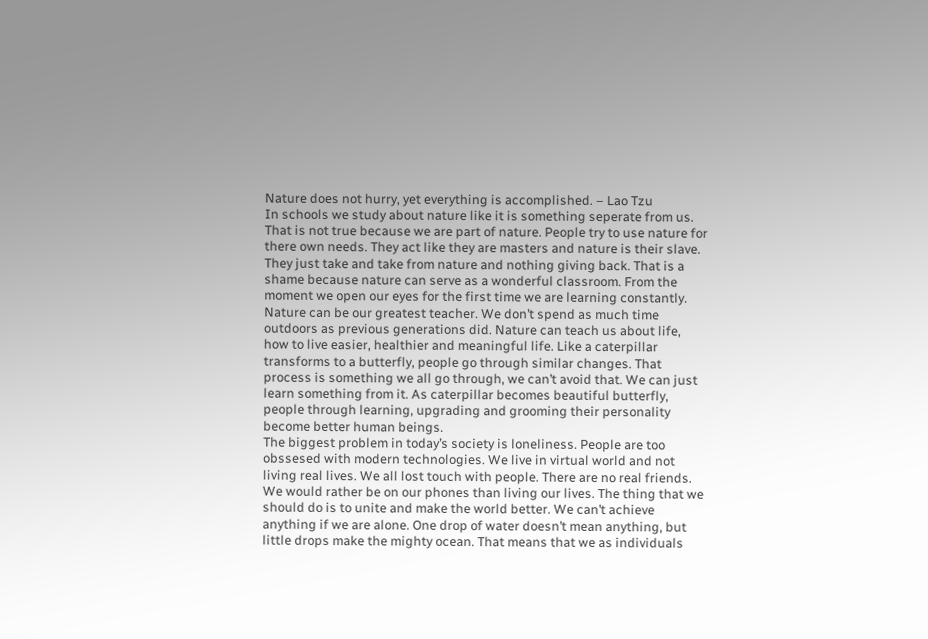Nature does not hurry, yet everything is accomplished. – Lao Tzu
In schools we study about nature like it is something seperate from us. That is not true because we are part of nature. People try to use nature for there own needs. They act like they are masters and nature is their slave. They just take and take from nature and nothing giving back. That is a shame because nature can serve as a wonderful classroom. From the moment we open our eyes for the first time we are learning constantly. Nature can be our greatest teacher. We don’t spend as much time outdoors as previous generations did. Nature can teach us about life, how to live easier, healthier and meaningful life. Like a caterpillar transforms to a butterfly, people go through similar changes. That process is something we all go through, we can’t avoid that. We can just learn something from it. As caterpillar becomes beautiful butterfly, people through learning, upgrading and grooming their personality become better human beings.
The biggest problem in today’s society is loneliness. People are too obssesed with modern technologies. We live in virtual world and not living real lives. We all lost touch with people. There are no real friends. We would rather be on our phones than living our lives. The thing that we should do is to unite and make the world better. We can’t achieve anything if we are alone. One drop of water doesn’t mean anything, but little drops make the mighty ocean. That means that we as individuals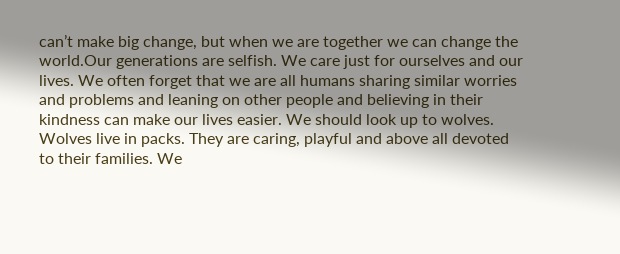can’t make big change, but when we are together we can change the world.Our generations are selfish. We care just for ourselves and our lives. We often forget that we are all humans sharing similar worries and problems and leaning on other people and believing in their kindness can make our lives easier. We should look up to wolves. Wolves live in packs. They are caring, playful and above all devoted to their families. We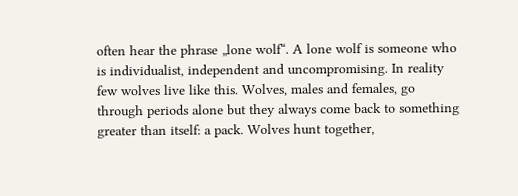often hear the phrase „lone wolf“. A lone wolf is someone who is individualist, independent and uncompromising. In reality few wolves live like this. Wolves, males and females, go through periods alone but they always come back to something greater than itself: a pack. Wolves hunt together,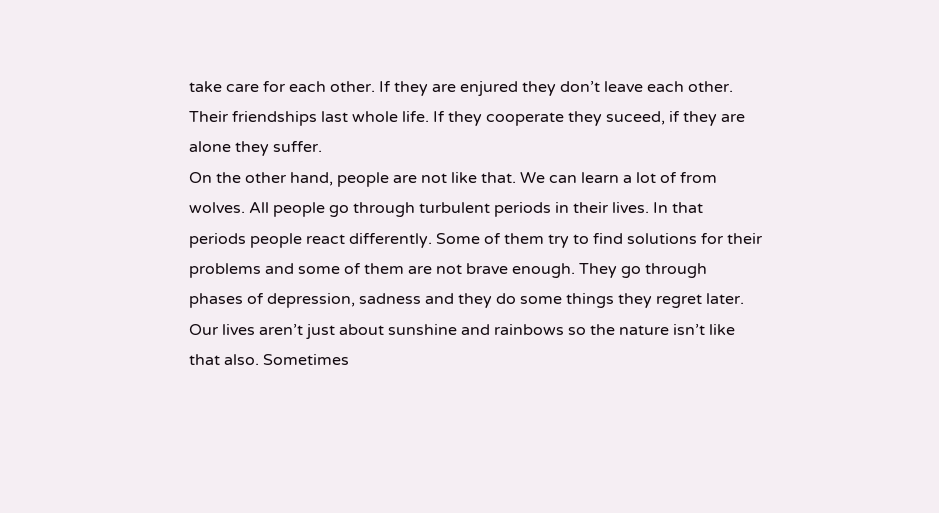take care for each other. If they are enjured they don’t leave each other. Their friendships last whole life. If they cooperate they suceed, if they are alone they suffer.
On the other hand, people are not like that. We can learn a lot of from wolves. All people go through turbulent periods in their lives. In that periods people react differently. Some of them try to find solutions for their problems and some of them are not brave enough. They go through phases of depression, sadness and they do some things they regret later. Our lives aren’t just about sunshine and rainbows so the nature isn’t like that also. Sometimes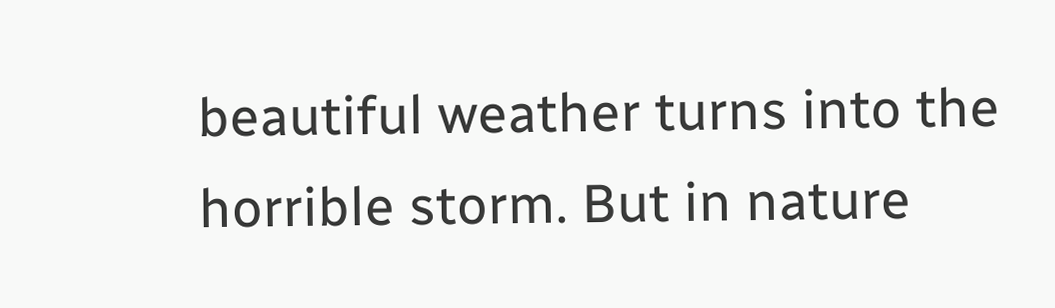beautiful weather turns into the horrible storm. But in nature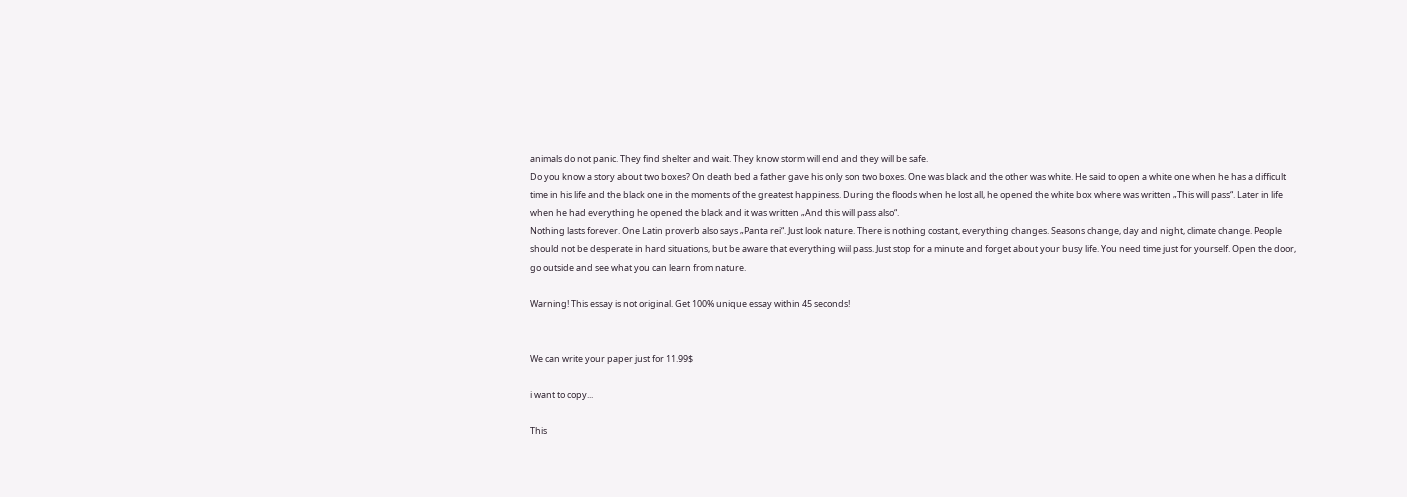animals do not panic. They find shelter and wait. They know storm will end and they will be safe.
Do you know a story about two boxes? On death bed a father gave his only son two boxes. One was black and the other was white. He said to open a white one when he has a difficult time in his life and the black one in the moments of the greatest happiness. During the floods when he lost all, he opened the white box where was written „This will pass“. Later in life when he had everything he opened the black and it was written „And this will pass also“.
Nothing lasts forever. One Latin proverb also says „Panta rei“. Just look nature. There is nothing costant, everything changes. Seasons change, day and night, climate change. People should not be desperate in hard situations, but be aware that everything wiil pass. Just stop for a minute and forget about your busy life. You need time just for yourself. Open the door, go outside and see what you can learn from nature.

Warning! This essay is not original. Get 100% unique essay within 45 seconds!


We can write your paper just for 11.99$

i want to copy...

This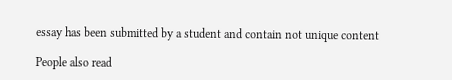essay has been submitted by a student and contain not unique content

People also read